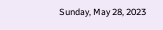Sunday, May 28, 2023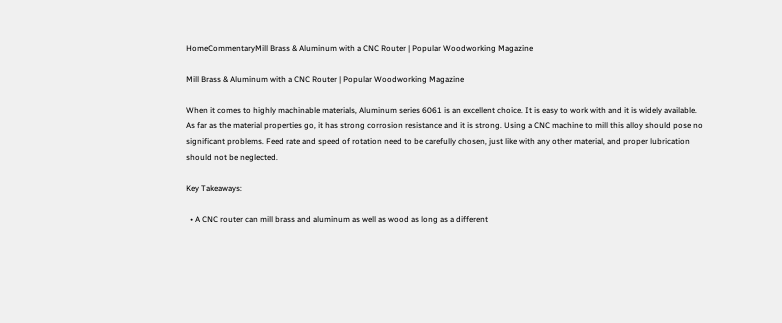HomeCommentaryMill Brass & Aluminum with a CNC Router | Popular Woodworking Magazine

Mill Brass & Aluminum with a CNC Router | Popular Woodworking Magazine

When it comes to highly machinable materials, Aluminum series 6061 is an excellent choice. It is easy to work with and it is widely available. As far as the material properties go, it has strong corrosion resistance and it is strong. Using a CNC machine to mill this alloy should pose no significant problems. Feed rate and speed of rotation need to be carefully chosen, just like with any other material, and proper lubrication should not be neglected.

Key Takeaways:

  • A CNC router can mill brass and aluminum as well as wood as long as a different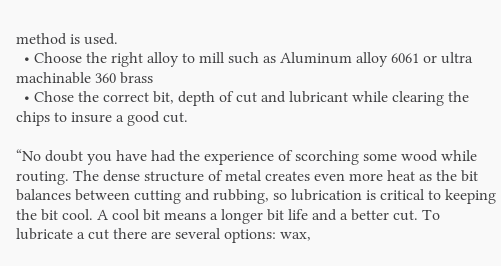method is used.
  • Choose the right alloy to mill such as Aluminum alloy 6061 or ultra machinable 360 brass
  • Chose the correct bit, depth of cut and lubricant while clearing the chips to insure a good cut.

“No doubt you have had the experience of scorching some wood while routing. The dense structure of metal creates even more heat as the bit balances between cutting and rubbing, so lubrication is critical to keeping the bit cool. A cool bit means a longer bit life and a better cut. To lubricate a cut there are several options: wax,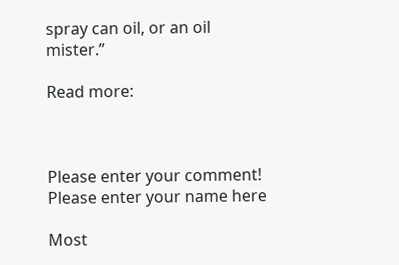spray can oil, or an oil mister.”

Read more:



Please enter your comment!
Please enter your name here

Most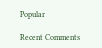Popular

Recent Comments